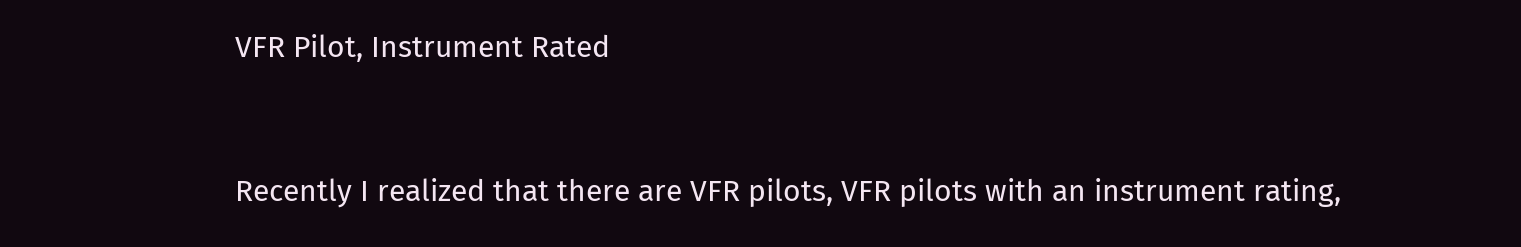VFR Pilot, Instrument Rated


Recently I realized that there are VFR pilots, VFR pilots with an instrument rating,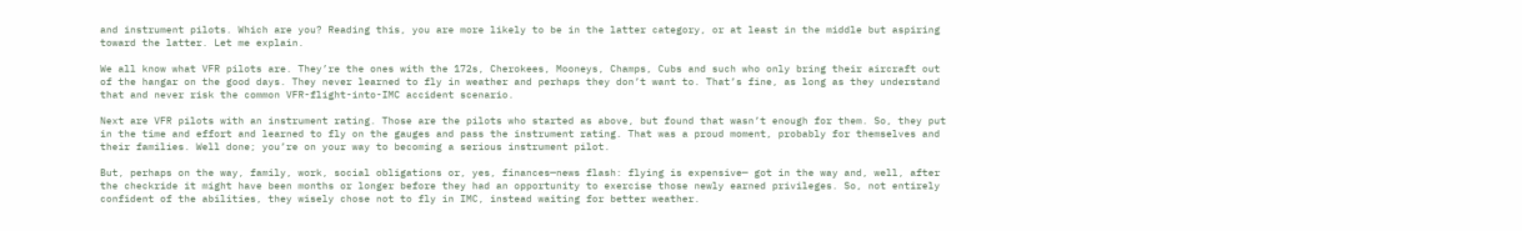and instrument pilots. Which are you? Reading this, you are more likely to be in the latter category, or at least in the middle but aspiring toward the latter. Let me explain.

We all know what VFR pilots are. They’re the ones with the 172s, Cherokees, Mooneys, Champs, Cubs and such who only bring their aircraft out of the hangar on the good days. They never learned to fly in weather and perhaps they don’t want to. That’s fine, as long as they understand that and never risk the common VFR-flight-into-IMC accident scenario.

Next are VFR pilots with an instrument rating. Those are the pilots who started as above, but found that wasn’t enough for them. So, they put in the time and effort and learned to fly on the gauges and pass the instrument rating. That was a proud moment, probably for themselves and their families. Well done; you’re on your way to becoming a serious instrument pilot.

But, perhaps on the way, family, work, social obligations or, yes, finances—news flash: flying is expensive— got in the way and, well, after the checkride it might have been months or longer before they had an opportunity to exercise those newly earned privileges. So, not entirely confident of the abilities, they wisely chose not to fly in IMC, instead waiting for better weather.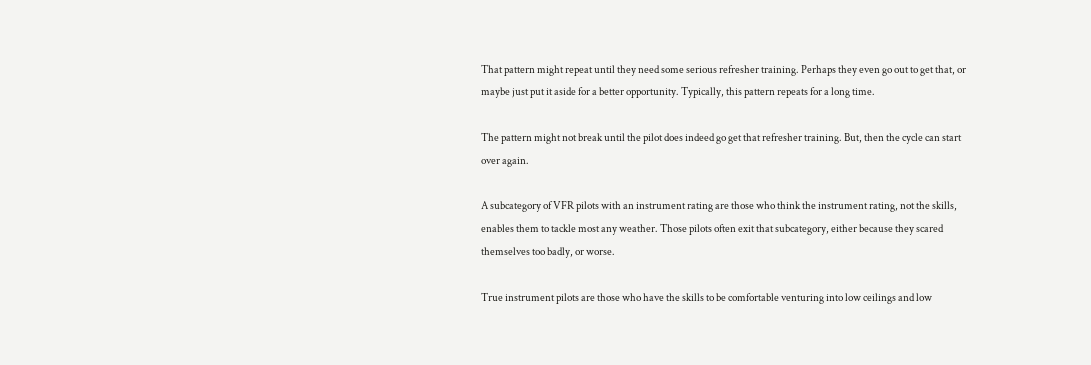That pattern might repeat until they need some serious refresher training. Perhaps they even go out to get that, or maybe just put it aside for a better opportunity. Typically, this pattern repeats for a long time.

The pattern might not break until the pilot does indeed go get that refresher training. But, then the cycle can start over again.

A subcategory of VFR pilots with an instrument rating are those who think the instrument rating, not the skills, enables them to tackle most any weather. Those pilots often exit that subcategory, either because they scared themselves too badly, or worse.

True instrument pilots are those who have the skills to be comfortable venturing into low ceilings and low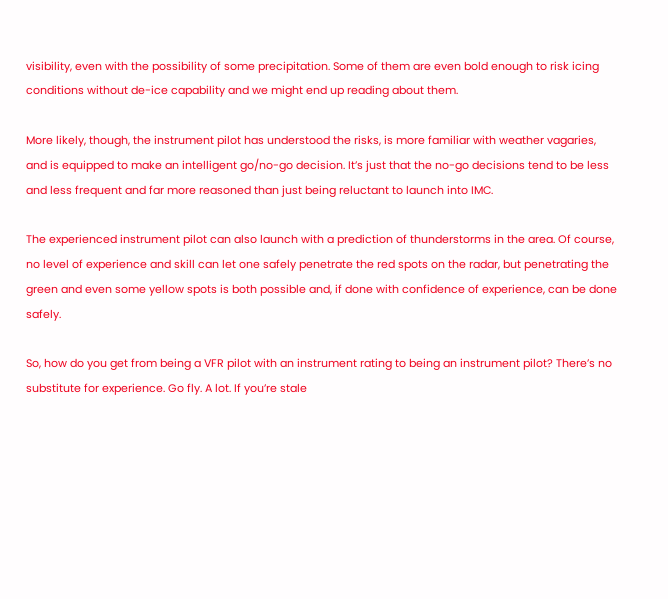visibility, even with the possibility of some precipitation. Some of them are even bold enough to risk icing conditions without de-ice capability and we might end up reading about them.

More likely, though, the instrument pilot has understood the risks, is more familiar with weather vagaries, and is equipped to make an intelligent go/no-go decision. It’s just that the no-go decisions tend to be less and less frequent and far more reasoned than just being reluctant to launch into IMC.

The experienced instrument pilot can also launch with a prediction of thunderstorms in the area. Of course, no level of experience and skill can let one safely penetrate the red spots on the radar, but penetrating the green and even some yellow spots is both possible and, if done with confidence of experience, can be done safely.

So, how do you get from being a VFR pilot with an instrument rating to being an instrument pilot? There’s no substitute for experience. Go fly. A lot. If you’re stale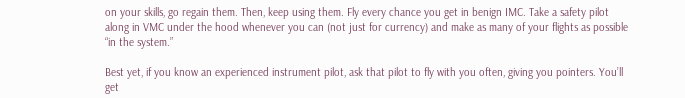on your skills, go regain them. Then, keep using them. Fly every chance you get in benign IMC. Take a safety pilot along in VMC under the hood whenever you can (not just for currency) and make as many of your flights as possible “in the system.”

Best yet, if you know an experienced instrument pilot, ask that pilot to fly with you often, giving you pointers. You’ll get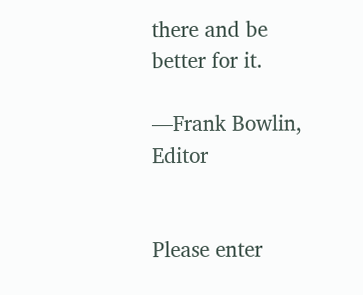there and be better for it.

—Frank Bowlin, Editor


Please enter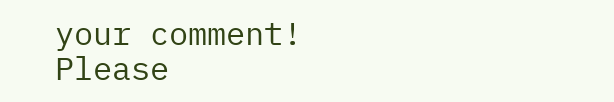your comment!
Please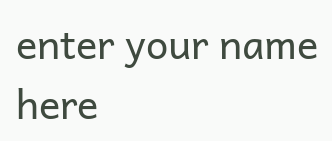enter your name here